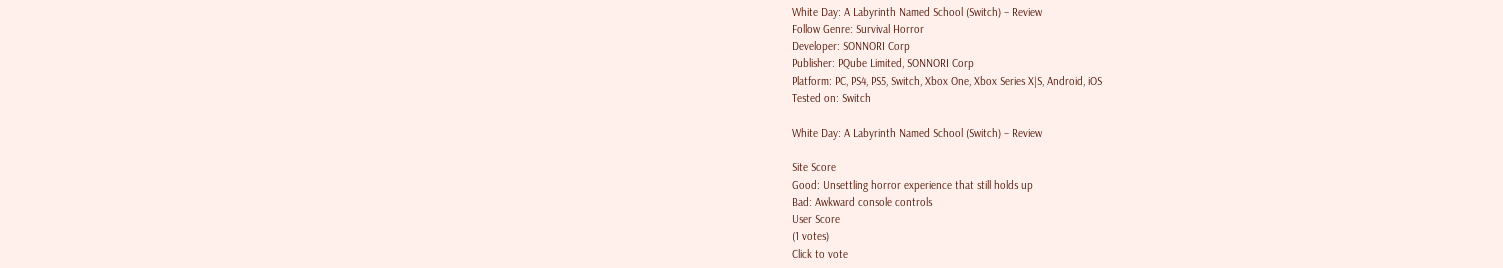White Day: A Labyrinth Named School (Switch) – Review
Follow Genre: Survival Horror
Developer: SONNORI Corp
Publisher: PQube Limited, SONNORI Corp
Platform: PC, PS4, PS5, Switch, Xbox One, Xbox Series X|S, Android, iOS
Tested on: Switch

White Day: A Labyrinth Named School (Switch) – Review

Site Score
Good: Unsettling horror experience that still holds up
Bad: Awkward console controls
User Score
(1 votes)
Click to vote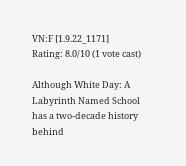VN:F [1.9.22_1171]
Rating: 8.0/10 (1 vote cast)

Although White Day: A Labyrinth Named School has a two-decade history behind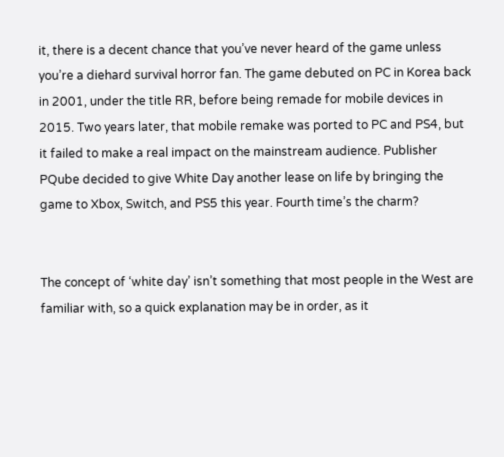it, there is a decent chance that you’ve never heard of the game unless you’re a diehard survival horror fan. The game debuted on PC in Korea back in 2001, under the title RR, before being remade for mobile devices in 2015. Two years later, that mobile remake was ported to PC and PS4, but it failed to make a real impact on the mainstream audience. Publisher PQube decided to give White Day another lease on life by bringing the game to Xbox, Switch, and PS5 this year. Fourth time’s the charm?


The concept of ‘white day’ isn’t something that most people in the West are familiar with, so a quick explanation may be in order, as it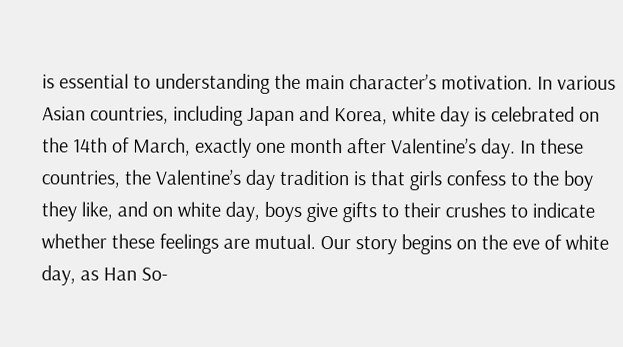is essential to understanding the main character’s motivation. In various Asian countries, including Japan and Korea, white day is celebrated on the 14th of March, exactly one month after Valentine’s day. In these countries, the Valentine’s day tradition is that girls confess to the boy they like, and on white day, boys give gifts to their crushes to indicate whether these feelings are mutual. Our story begins on the eve of white day, as Han So-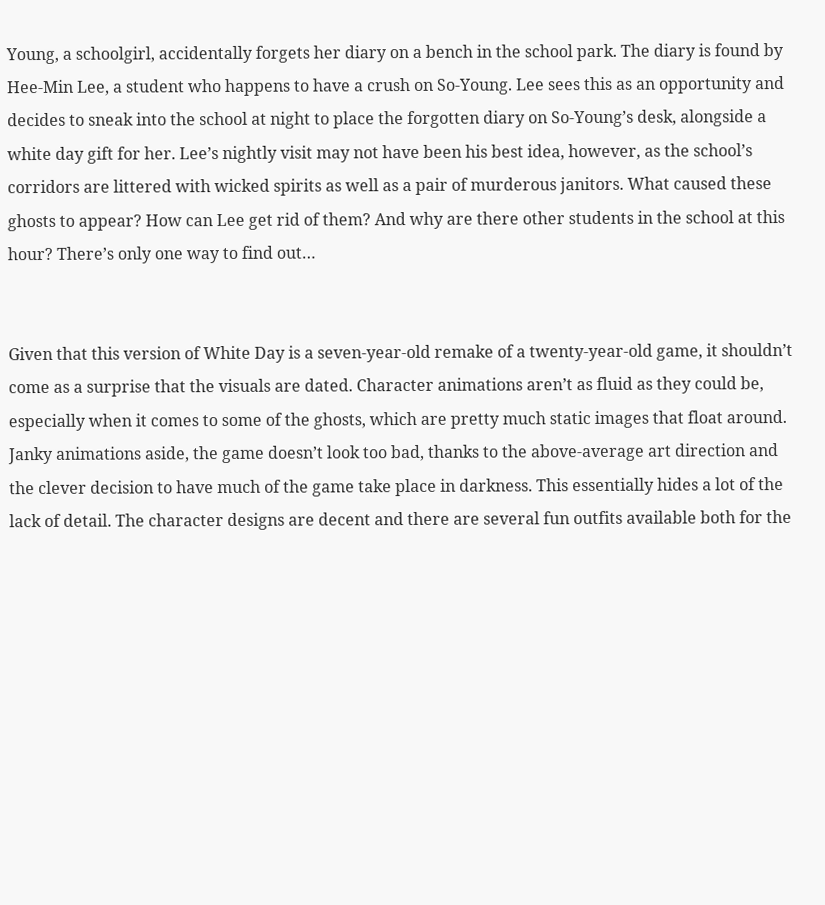Young, a schoolgirl, accidentally forgets her diary on a bench in the school park. The diary is found by Hee-Min Lee, a student who happens to have a crush on So-Young. Lee sees this as an opportunity and decides to sneak into the school at night to place the forgotten diary on So-Young’s desk, alongside a white day gift for her. Lee’s nightly visit may not have been his best idea, however, as the school’s corridors are littered with wicked spirits as well as a pair of murderous janitors. What caused these ghosts to appear? How can Lee get rid of them? And why are there other students in the school at this hour? There’s only one way to find out…


Given that this version of White Day is a seven-year-old remake of a twenty-year-old game, it shouldn’t come as a surprise that the visuals are dated. Character animations aren’t as fluid as they could be, especially when it comes to some of the ghosts, which are pretty much static images that float around. Janky animations aside, the game doesn’t look too bad, thanks to the above-average art direction and the clever decision to have much of the game take place in darkness. This essentially hides a lot of the lack of detail. The character designs are decent and there are several fun outfits available both for the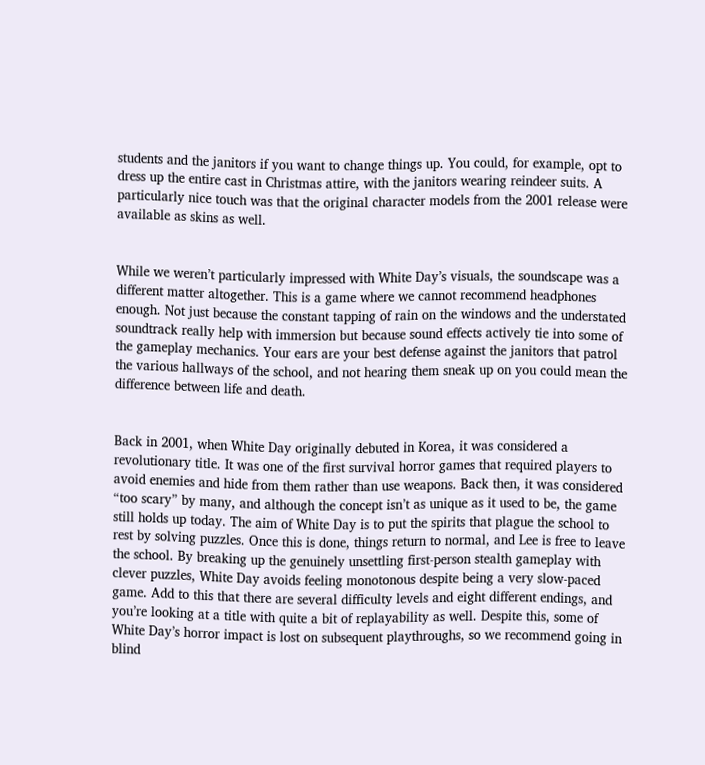students and the janitors if you want to change things up. You could, for example, opt to dress up the entire cast in Christmas attire, with the janitors wearing reindeer suits. A particularly nice touch was that the original character models from the 2001 release were available as skins as well.


While we weren’t particularly impressed with White Day’s visuals, the soundscape was a different matter altogether. This is a game where we cannot recommend headphones enough. Not just because the constant tapping of rain on the windows and the understated soundtrack really help with immersion but because sound effects actively tie into some of the gameplay mechanics. Your ears are your best defense against the janitors that patrol the various hallways of the school, and not hearing them sneak up on you could mean the difference between life and death.


Back in 2001, when White Day originally debuted in Korea, it was considered a revolutionary title. It was one of the first survival horror games that required players to avoid enemies and hide from them rather than use weapons. Back then, it was considered “too scary” by many, and although the concept isn’t as unique as it used to be, the game still holds up today. The aim of White Day is to put the spirits that plague the school to rest by solving puzzles. Once this is done, things return to normal, and Lee is free to leave the school. By breaking up the genuinely unsettling first-person stealth gameplay with clever puzzles, White Day avoids feeling monotonous despite being a very slow-paced game. Add to this that there are several difficulty levels and eight different endings, and you’re looking at a title with quite a bit of replayability as well. Despite this, some of White Day’s horror impact is lost on subsequent playthroughs, so we recommend going in blind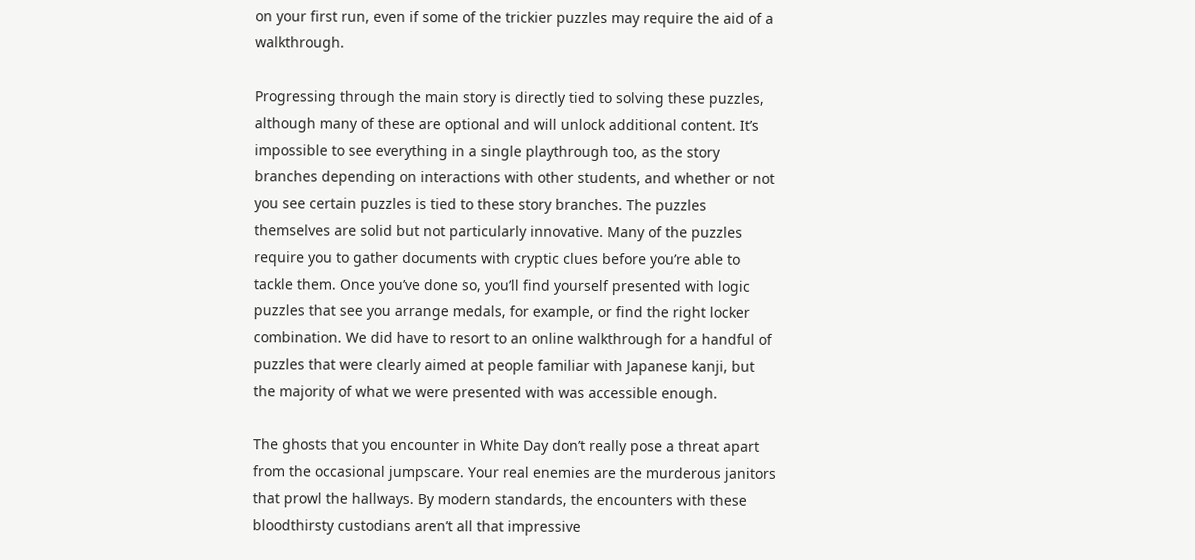on your first run, even if some of the trickier puzzles may require the aid of a walkthrough.

Progressing through the main story is directly tied to solving these puzzles, although many of these are optional and will unlock additional content. It’s impossible to see everything in a single playthrough too, as the story branches depending on interactions with other students, and whether or not you see certain puzzles is tied to these story branches. The puzzles themselves are solid but not particularly innovative. Many of the puzzles require you to gather documents with cryptic clues before you’re able to tackle them. Once you’ve done so, you’ll find yourself presented with logic puzzles that see you arrange medals, for example, or find the right locker combination. We did have to resort to an online walkthrough for a handful of puzzles that were clearly aimed at people familiar with Japanese kanji, but the majority of what we were presented with was accessible enough.

The ghosts that you encounter in White Day don’t really pose a threat apart from the occasional jumpscare. Your real enemies are the murderous janitors that prowl the hallways. By modern standards, the encounters with these bloodthirsty custodians aren’t all that impressive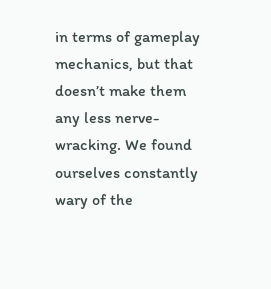in terms of gameplay mechanics, but that doesn’t make them any less nerve-wracking. We found ourselves constantly wary of the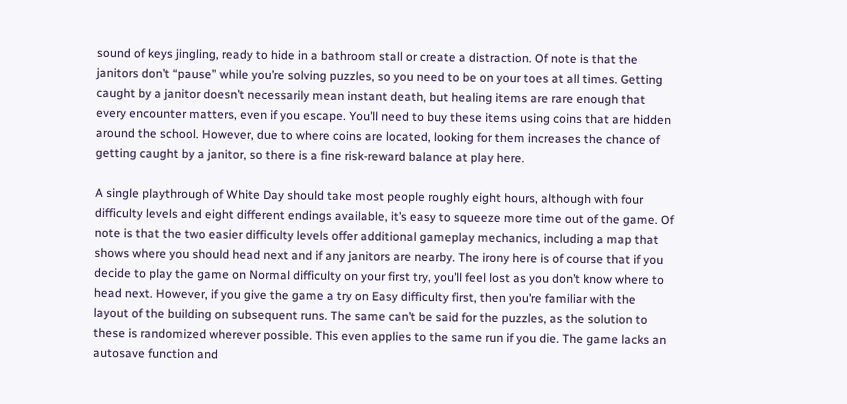sound of keys jingling, ready to hide in a bathroom stall or create a distraction. Of note is that the janitors don’t “pause” while you’re solving puzzles, so you need to be on your toes at all times. Getting caught by a janitor doesn’t necessarily mean instant death, but healing items are rare enough that every encounter matters, even if you escape. You’ll need to buy these items using coins that are hidden around the school. However, due to where coins are located, looking for them increases the chance of getting caught by a janitor, so there is a fine risk-reward balance at play here.

A single playthrough of White Day should take most people roughly eight hours, although with four difficulty levels and eight different endings available, it’s easy to squeeze more time out of the game. Of note is that the two easier difficulty levels offer additional gameplay mechanics, including a map that shows where you should head next and if any janitors are nearby. The irony here is of course that if you decide to play the game on Normal difficulty on your first try, you’ll feel lost as you don’t know where to head next. However, if you give the game a try on Easy difficulty first, then you’re familiar with the layout of the building on subsequent runs. The same can’t be said for the puzzles, as the solution to these is randomized wherever possible. This even applies to the same run if you die. The game lacks an autosave function and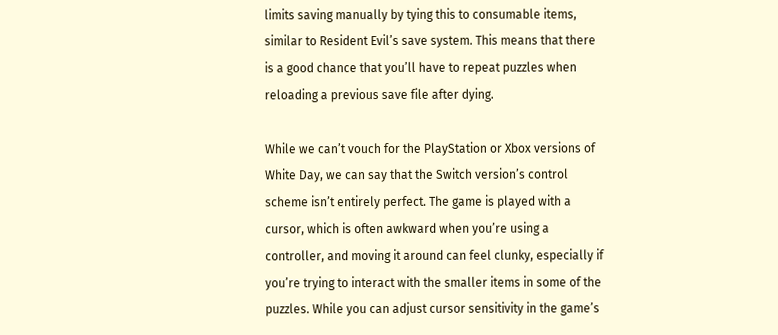limits saving manually by tying this to consumable items, similar to Resident Evil’s save system. This means that there is a good chance that you’ll have to repeat puzzles when reloading a previous save file after dying.

While we can’t vouch for the PlayStation or Xbox versions of White Day, we can say that the Switch version’s control scheme isn’t entirely perfect. The game is played with a cursor, which is often awkward when you’re using a controller, and moving it around can feel clunky, especially if you’re trying to interact with the smaller items in some of the puzzles. While you can adjust cursor sensitivity in the game’s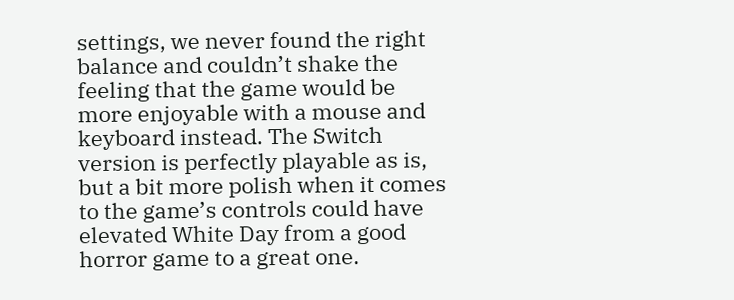settings, we never found the right balance and couldn’t shake the feeling that the game would be more enjoyable with a mouse and keyboard instead. The Switch version is perfectly playable as is, but a bit more polish when it comes to the game’s controls could have elevated White Day from a good horror game to a great one.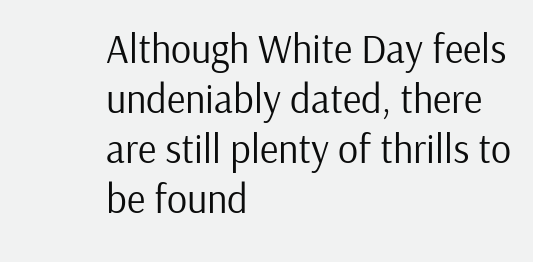Although White Day feels undeniably dated, there are still plenty of thrills to be found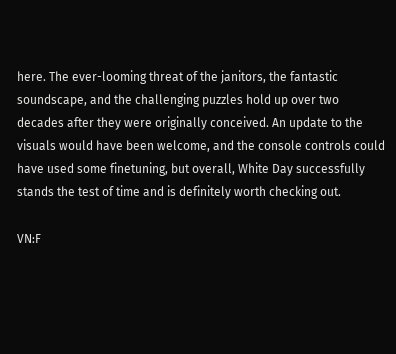here. The ever-looming threat of the janitors, the fantastic soundscape, and the challenging puzzles hold up over two decades after they were originally conceived. An update to the visuals would have been welcome, and the console controls could have used some finetuning, but overall, White Day successfully stands the test of time and is definitely worth checking out.

VN:F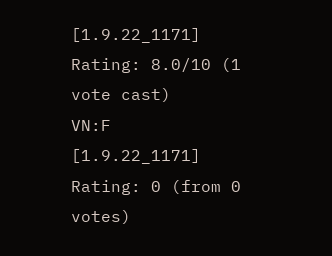[1.9.22_1171]
Rating: 8.0/10 (1 vote cast)
VN:F [1.9.22_1171]
Rating: 0 (from 0 votes)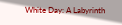White Day: A Labyrinth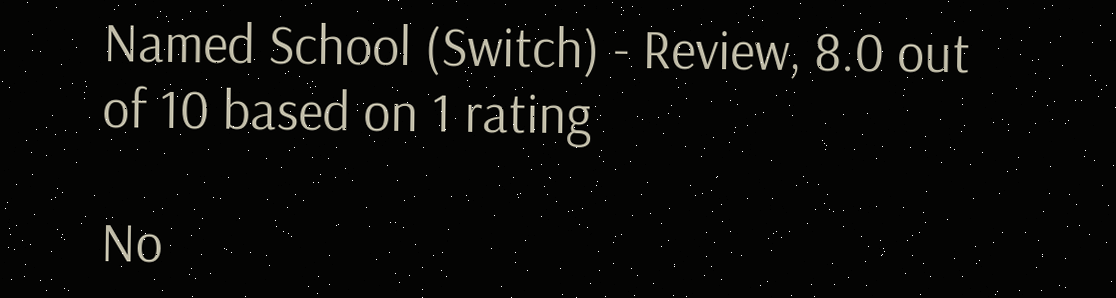Named School (Switch) - Review, 8.0 out of 10 based on 1 rating

No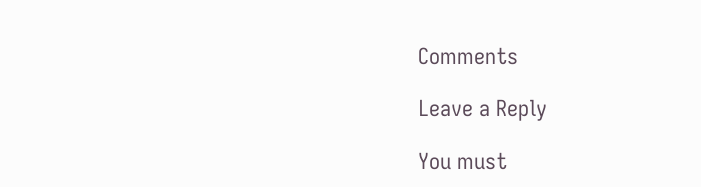Comments

Leave a Reply

You must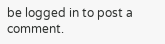be logged in to post a comment.